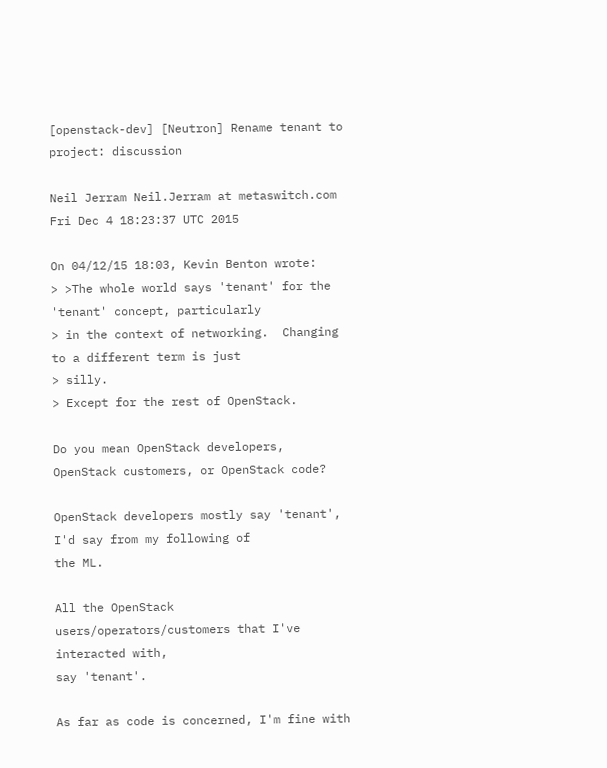[openstack-dev] [Neutron] Rename tenant to project: discussion

Neil Jerram Neil.Jerram at metaswitch.com
Fri Dec 4 18:23:37 UTC 2015

On 04/12/15 18:03, Kevin Benton wrote:
> >The whole world says 'tenant' for the 'tenant' concept, particularly
> in the context of networking.  Changing to a different term is just
> silly.
> Except for the rest of OpenStack.

Do you mean OpenStack developers, OpenStack customers, or OpenStack code?

OpenStack developers mostly say 'tenant', I'd say from my following of
the ML.

All the OpenStack users/operators/customers that I've interacted with,
say 'tenant'.

As far as code is concerned, I'm fine with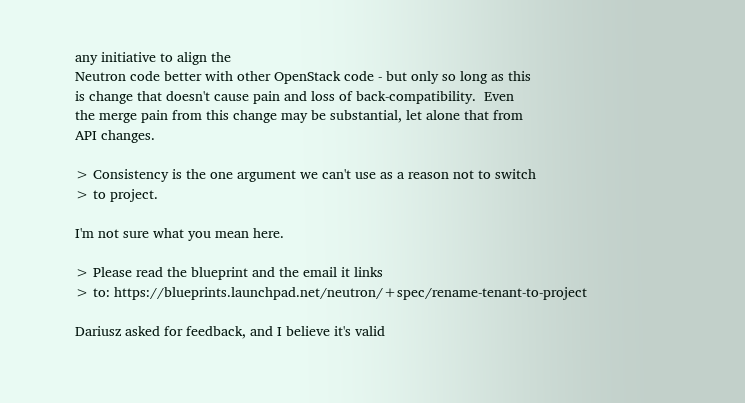any initiative to align the
Neutron code better with other OpenStack code - but only so long as this
is change that doesn't cause pain and loss of back-compatibility.  Even
the merge pain from this change may be substantial, let alone that from
API changes.

> Consistency is the one argument we can't use as a reason not to switch
> to project.

I'm not sure what you mean here.

> Please read the blueprint and the email it links
> to: https://blueprints.launchpad.net/neutron/+spec/rename-tenant-to-project

Dariusz asked for feedback, and I believe it's valid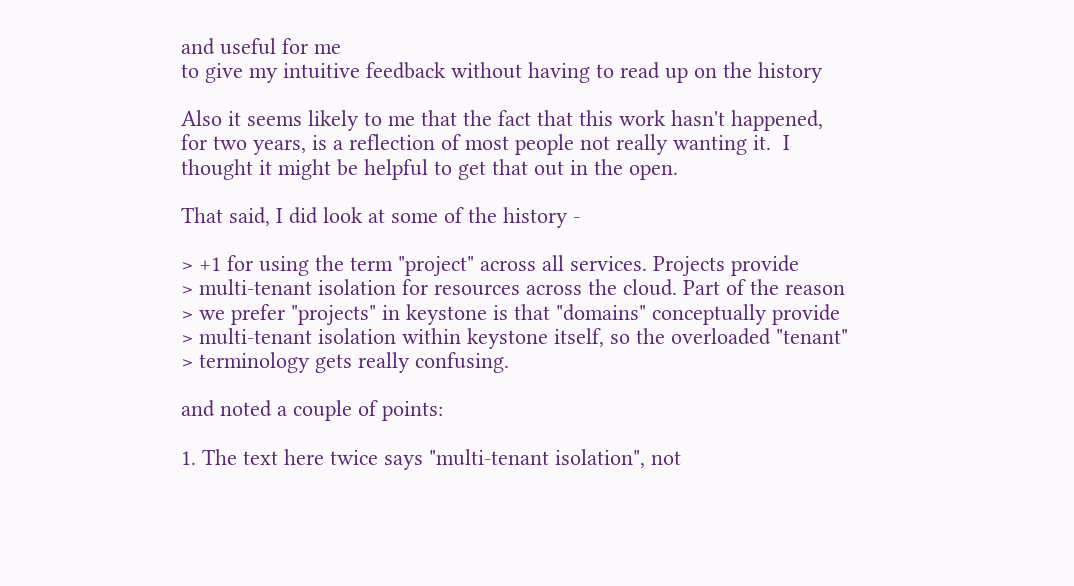and useful for me
to give my intuitive feedback without having to read up on the history

Also it seems likely to me that the fact that this work hasn't happened,
for two years, is a reflection of most people not really wanting it.  I
thought it might be helpful to get that out in the open.

That said, I did look at some of the history -

> +1 for using the term "project" across all services. Projects provide
> multi-tenant isolation for resources across the cloud. Part of the reason
> we prefer "projects" in keystone is that "domains" conceptually provide
> multi-tenant isolation within keystone itself, so the overloaded "tenant"
> terminology gets really confusing.

and noted a couple of points:

1. The text here twice says "multi-tenant isolation", not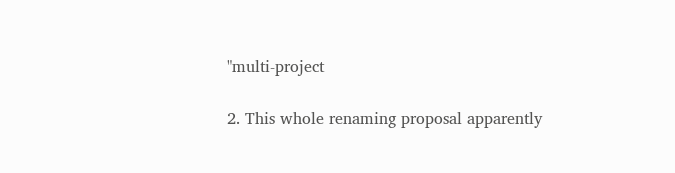"multi-project

2. This whole renaming proposal apparently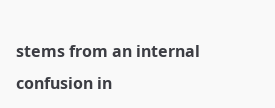stems from an internal
confusion in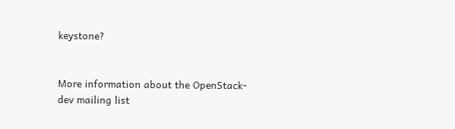keystone?


More information about the OpenStack-dev mailing list